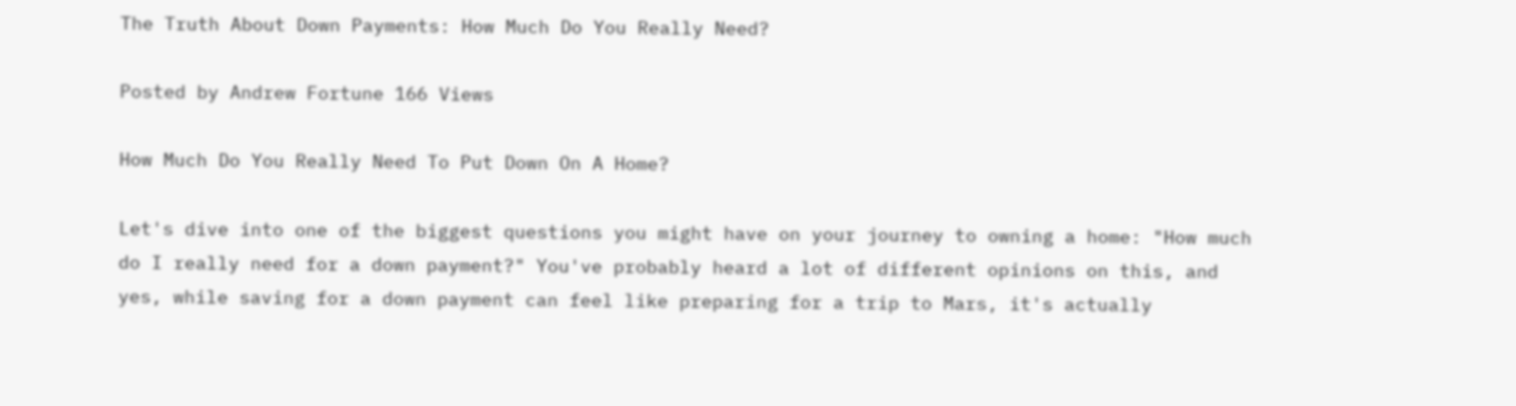The Truth About Down Payments: How Much Do You Really Need?

Posted by Andrew Fortune 166 Views

How Much Do You Really Need To Put Down On A Home?

Let's dive into one of the biggest questions you might have on your journey to owning a home: "How much do I really need for a down payment?" You've probably heard a lot of different opinions on this, and yes, while saving for a down payment can feel like preparing for a trip to Mars, it's actually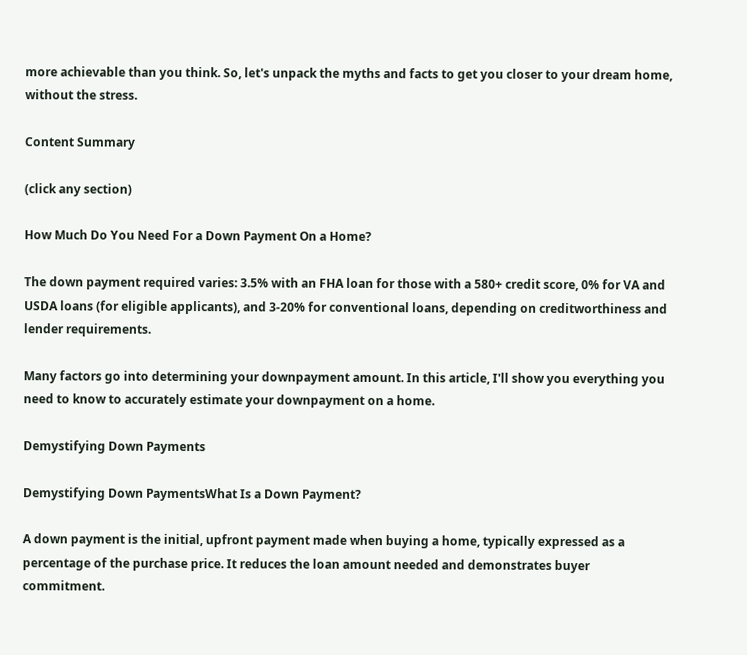more achievable than you think. So, let's unpack the myths and facts to get you closer to your dream home, without the stress.

Content Summary

(click any section)

How Much Do You Need For a Down Payment On a Home?

The down payment required varies: 3.5% with an FHA loan for those with a 580+ credit score, 0% for VA and USDA loans (for eligible applicants), and 3-20% for conventional loans, depending on creditworthiness and lender requirements.

Many factors go into determining your downpayment amount. In this article, I'll show you everything you need to know to accurately estimate your downpayment on a home.

Demystifying Down Payments

Demystifying Down PaymentsWhat Is a Down Payment?

A down payment is the initial, upfront payment made when buying a home, typically expressed as a percentage of the purchase price. It reduces the loan amount needed and demonstrates buyer commitment.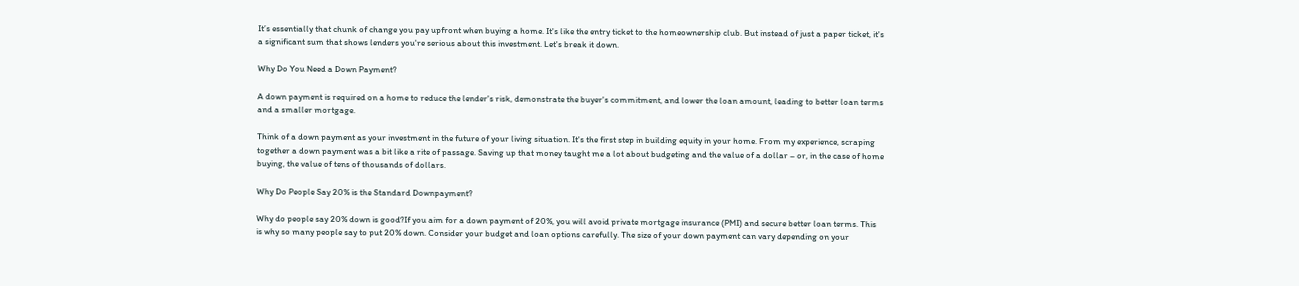It’s essentially that chunk of change you pay upfront when buying a home. It's like the entry ticket to the homeownership club. But instead of just a paper ticket, it's a significant sum that shows lenders you're serious about this investment. Let's break it down.

Why Do You Need a Down Payment?

A down payment is required on a home to reduce the lender's risk, demonstrate the buyer's commitment, and lower the loan amount, leading to better loan terms and a smaller mortgage.

Think of a down payment as your investment in the future of your living situation. It's the first step in building equity in your home. From my experience, scraping together a down payment was a bit like a rite of passage. Saving up that money taught me a lot about budgeting and the value of a dollar – or, in the case of home buying, the value of tens of thousands of dollars.

Why Do People Say 20% is the Standard Downpayment?

Why do people say 20% down is good?If you aim for a down payment of 20%, you will avoid private mortgage insurance (PMI) and secure better loan terms. This is why so many people say to put 20% down. Consider your budget and loan options carefully. The size of your down payment can vary depending on your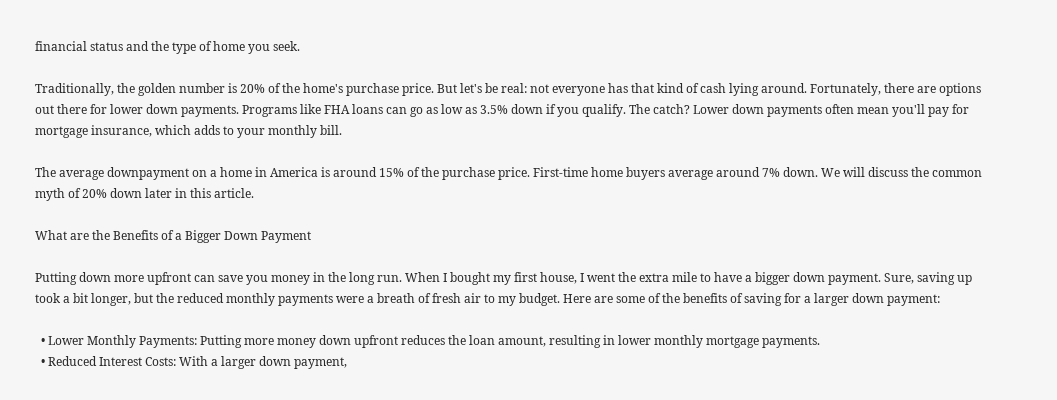financial status and the type of home you seek.

Traditionally, the golden number is 20% of the home's purchase price. But let's be real: not everyone has that kind of cash lying around. Fortunately, there are options out there for lower down payments. Programs like FHA loans can go as low as 3.5% down if you qualify. The catch? Lower down payments often mean you'll pay for mortgage insurance, which adds to your monthly bill.

The average downpayment on a home in America is around 15% of the purchase price. First-time home buyers average around 7% down. We will discuss the common myth of 20% down later in this article.

What are the Benefits of a Bigger Down Payment

Putting down more upfront can save you money in the long run. When I bought my first house, I went the extra mile to have a bigger down payment. Sure, saving up took a bit longer, but the reduced monthly payments were a breath of fresh air to my budget. Here are some of the benefits of saving for a larger down payment:

  • Lower Monthly Payments: Putting more money down upfront reduces the loan amount, resulting in lower monthly mortgage payments.
  • Reduced Interest Costs: With a larger down payment,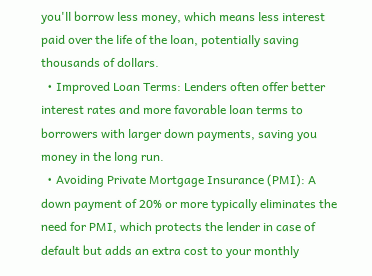you'll borrow less money, which means less interest paid over the life of the loan, potentially saving thousands of dollars.
  • Improved Loan Terms: Lenders often offer better interest rates and more favorable loan terms to borrowers with larger down payments, saving you money in the long run.
  • Avoiding Private Mortgage Insurance (PMI): A down payment of 20% or more typically eliminates the need for PMI, which protects the lender in case of default but adds an extra cost to your monthly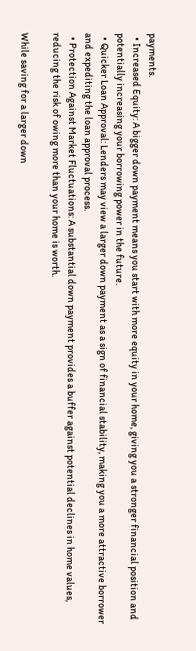payments.
  • Increased Equity: A bigger down payment means you start with more equity in your home, giving you a stronger financial position and potentially increasing your borrowing power in the future.
  • Quicker Loan Approval: Lenders may view a larger down payment as a sign of financial stability, making you a more attractive borrower and expediting the loan approval process.
  • Protection Against Market Fluctuations: A substantial down payment provides a buffer against potential declines in home values, reducing the risk of owing more than your home is worth.

While saving for a larger down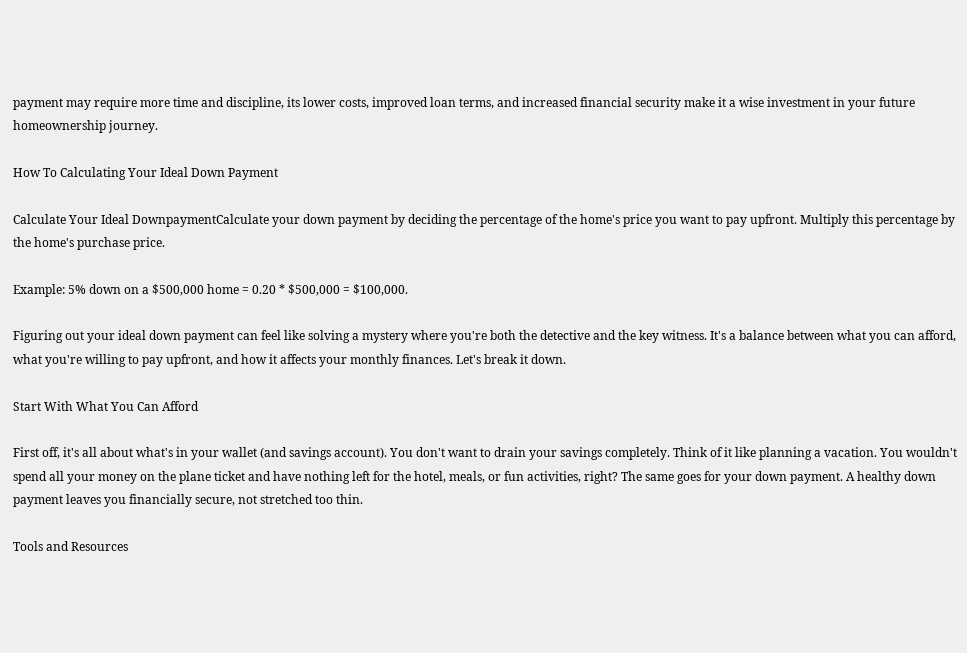payment may require more time and discipline, its lower costs, improved loan terms, and increased financial security make it a wise investment in your future homeownership journey.

How To Calculating Your Ideal Down Payment

Calculate Your Ideal DownpaymentCalculate your down payment by deciding the percentage of the home's price you want to pay upfront. Multiply this percentage by the home's purchase price.

Example: 5% down on a $500,000 home = 0.20 * $500,000 = $100,000.

Figuring out your ideal down payment can feel like solving a mystery where you're both the detective and the key witness. It's a balance between what you can afford, what you're willing to pay upfront, and how it affects your monthly finances. Let's break it down.

Start With What You Can Afford

First off, it's all about what's in your wallet (and savings account). You don't want to drain your savings completely. Think of it like planning a vacation. You wouldn't spend all your money on the plane ticket and have nothing left for the hotel, meals, or fun activities, right? The same goes for your down payment. A healthy down payment leaves you financially secure, not stretched too thin.

Tools and Resources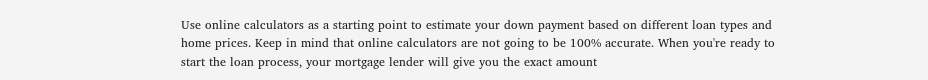Use online calculators as a starting point to estimate your down payment based on different loan types and home prices. Keep in mind that online calculators are not going to be 100% accurate. When you're ready to start the loan process, your mortgage lender will give you the exact amount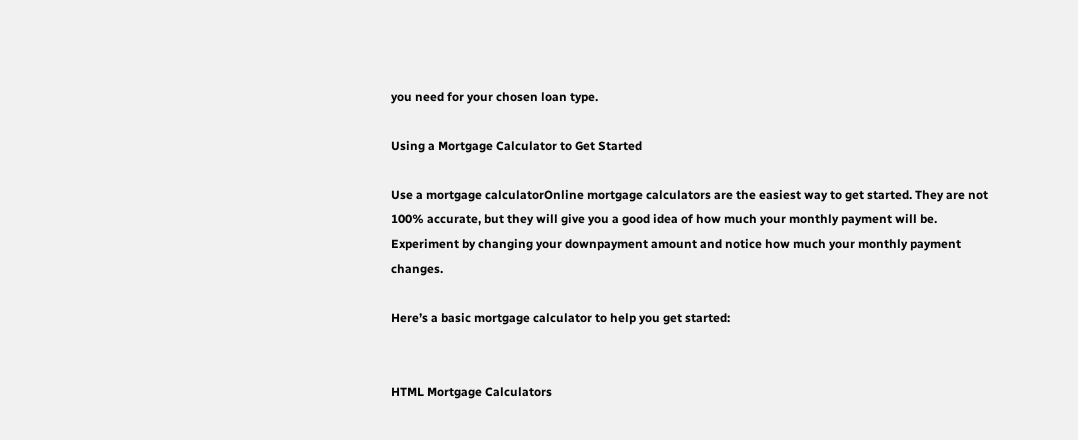you need for your chosen loan type.

Using a Mortgage Calculator to Get Started

Use a mortgage calculatorOnline mortgage calculators are the easiest way to get started. They are not 100% accurate, but they will give you a good idea of how much your monthly payment will be. Experiment by changing your downpayment amount and notice how much your monthly payment changes.

Here’s a basic mortgage calculator to help you get started:


HTML Mortgage Calculators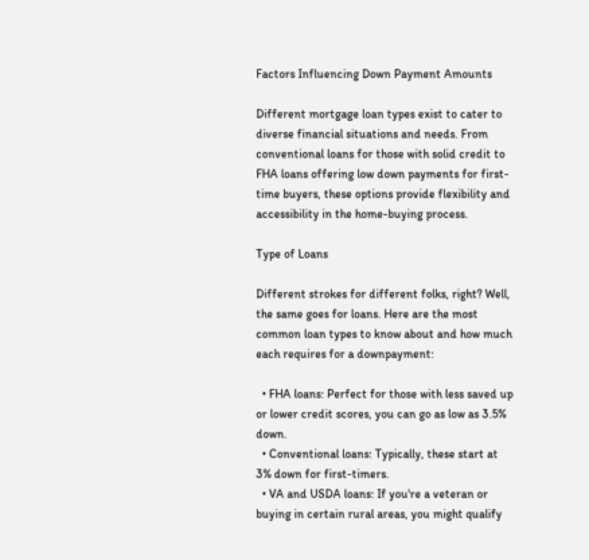Factors Influencing Down Payment Amounts

Different mortgage loan types exist to cater to diverse financial situations and needs. From conventional loans for those with solid credit to FHA loans offering low down payments for first-time buyers, these options provide flexibility and accessibility in the home-buying process.

Type of Loans

Different strokes for different folks, right? Well, the same goes for loans. Here are the most common loan types to know about and how much each requires for a downpayment:

  • FHA loans: Perfect for those with less saved up or lower credit scores, you can go as low as 3.5% down.
  • Conventional loans: Typically, these start at 3% down for first-timers.
  • VA and USDA loans: If you're a veteran or buying in certain rural areas, you might qualify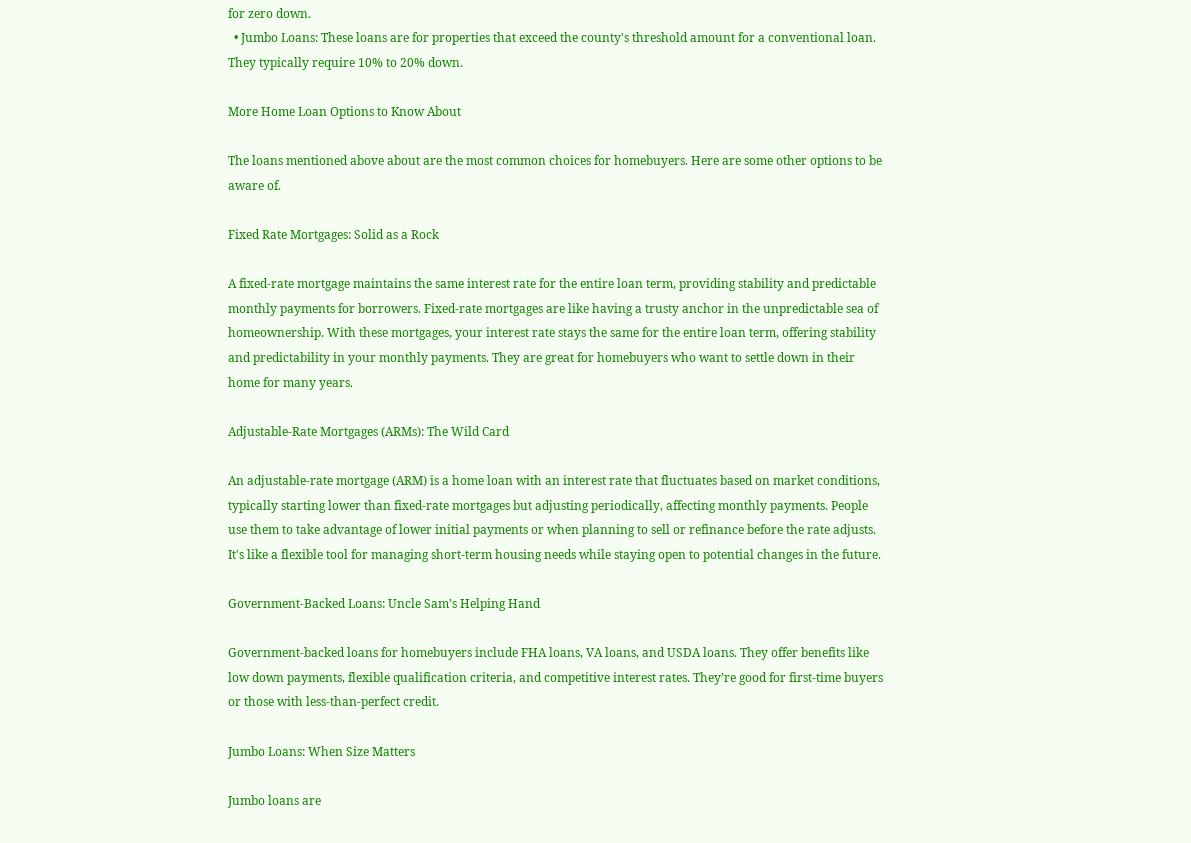for zero down.
  • Jumbo Loans: These loans are for properties that exceed the county's threshold amount for a conventional loan. They typically require 10% to 20% down.

More Home Loan Options to Know About

The loans mentioned above about are the most common choices for homebuyers. Here are some other options to be aware of.

Fixed Rate Mortgages: Solid as a Rock

A fixed-rate mortgage maintains the same interest rate for the entire loan term, providing stability and predictable monthly payments for borrowers. Fixed-rate mortgages are like having a trusty anchor in the unpredictable sea of homeownership. With these mortgages, your interest rate stays the same for the entire loan term, offering stability and predictability in your monthly payments. They are great for homebuyers who want to settle down in their home for many years.

Adjustable-Rate Mortgages (ARMs): The Wild Card

An adjustable-rate mortgage (ARM) is a home loan with an interest rate that fluctuates based on market conditions, typically starting lower than fixed-rate mortgages but adjusting periodically, affecting monthly payments. People use them to take advantage of lower initial payments or when planning to sell or refinance before the rate adjusts. It's like a flexible tool for managing short-term housing needs while staying open to potential changes in the future.

Government-Backed Loans: Uncle Sam’s Helping Hand

Government-backed loans for homebuyers include FHA loans, VA loans, and USDA loans. They offer benefits like low down payments, flexible qualification criteria, and competitive interest rates. They’re good for first-time buyers or those with less-than-perfect credit.

Jumbo Loans: When Size Matters

Jumbo loans are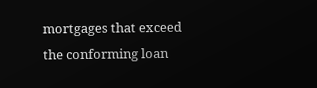mortgages that exceed the conforming loan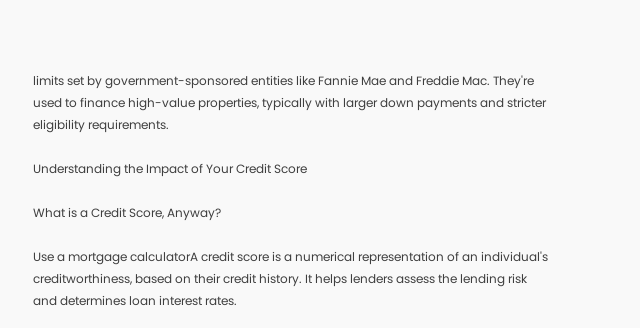limits set by government-sponsored entities like Fannie Mae and Freddie Mac. They're used to finance high-value properties, typically with larger down payments and stricter eligibility requirements.

Understanding the Impact of Your Credit Score

What is a Credit Score, Anyway?

Use a mortgage calculatorA credit score is a numerical representation of an individual's creditworthiness, based on their credit history. It helps lenders assess the lending risk and determines loan interest rates.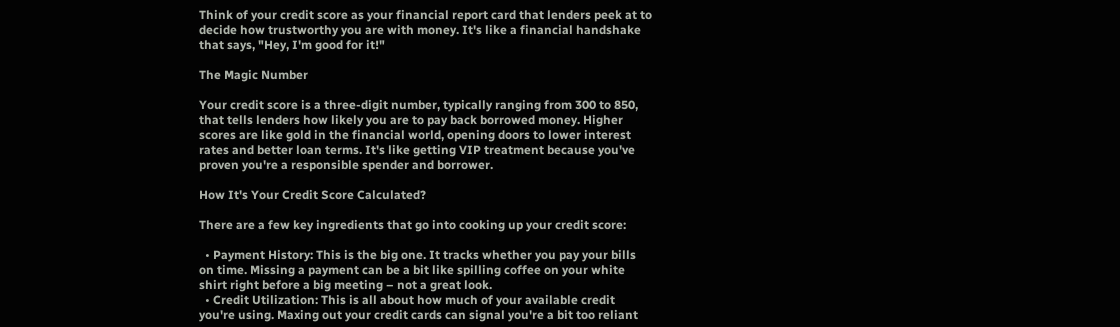Think of your credit score as your financial report card that lenders peek at to decide how trustworthy you are with money. It's like a financial handshake that says, "Hey, I'm good for it!"

The Magic Number

Your credit score is a three-digit number, typically ranging from 300 to 850, that tells lenders how likely you are to pay back borrowed money. Higher scores are like gold in the financial world, opening doors to lower interest rates and better loan terms. It's like getting VIP treatment because you've proven you're a responsible spender and borrower.

How It's Your Credit Score Calculated?

There are a few key ingredients that go into cooking up your credit score:

  • Payment History: This is the big one. It tracks whether you pay your bills on time. Missing a payment can be a bit like spilling coffee on your white shirt right before a big meeting – not a great look.
  • Credit Utilization: This is all about how much of your available credit you're using. Maxing out your credit cards can signal you're a bit too reliant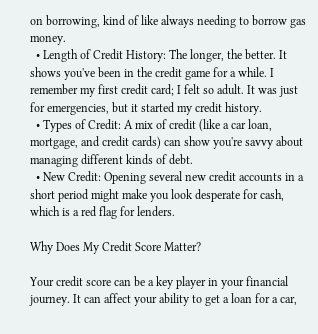on borrowing, kind of like always needing to borrow gas money.
  • Length of Credit History: The longer, the better. It shows you've been in the credit game for a while. I remember my first credit card; I felt so adult. It was just for emergencies, but it started my credit history.
  • Types of Credit: A mix of credit (like a car loan, mortgage, and credit cards) can show you're savvy about managing different kinds of debt.
  • New Credit: Opening several new credit accounts in a short period might make you look desperate for cash, which is a red flag for lenders.

Why Does My Credit Score Matter?

Your credit score can be a key player in your financial journey. It can affect your ability to get a loan for a car,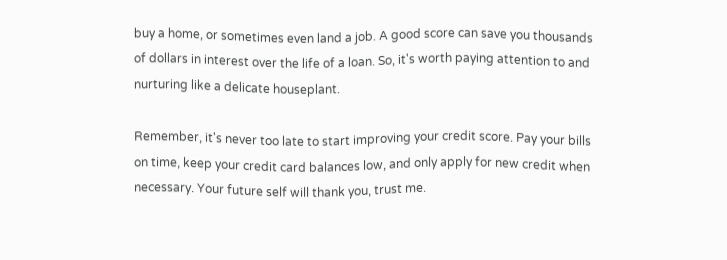buy a home, or sometimes even land a job. A good score can save you thousands of dollars in interest over the life of a loan. So, it's worth paying attention to and nurturing like a delicate houseplant.

Remember, it's never too late to start improving your credit score. Pay your bills on time, keep your credit card balances low, and only apply for new credit when necessary. Your future self will thank you, trust me.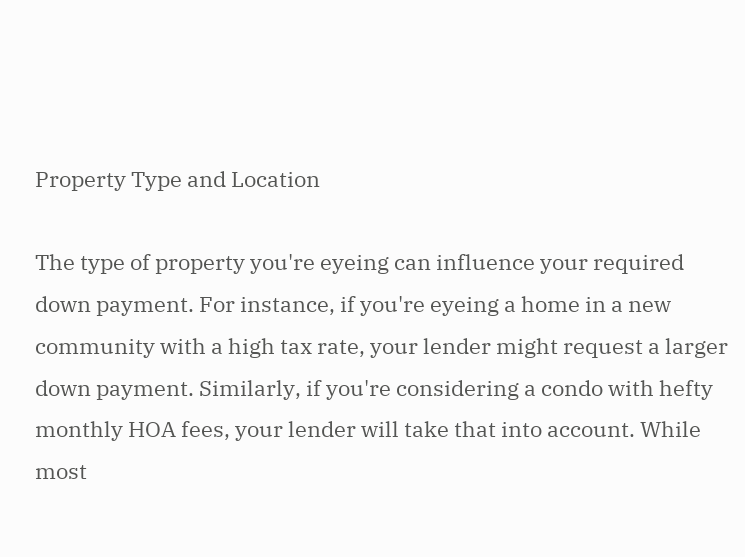Property Type and Location

The type of property you're eyeing can influence your required down payment. For instance, if you're eyeing a home in a new community with a high tax rate, your lender might request a larger down payment. Similarly, if you're considering a condo with hefty monthly HOA fees, your lender will take that into account. While most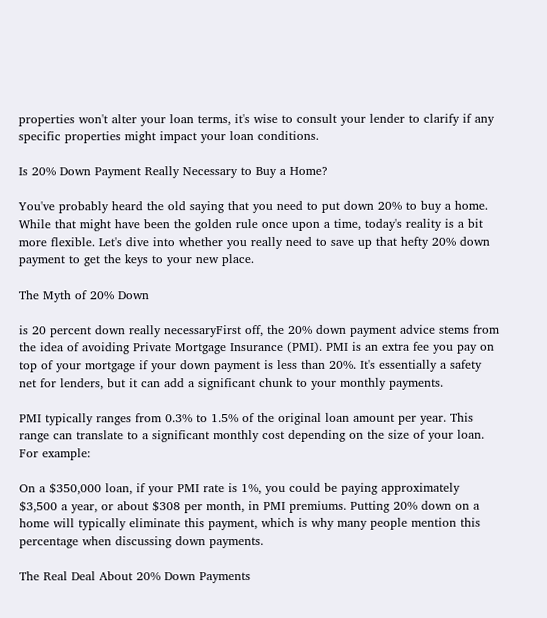properties won't alter your loan terms, it's wise to consult your lender to clarify if any specific properties might impact your loan conditions.

Is 20% Down Payment Really Necessary to Buy a Home?

You've probably heard the old saying that you need to put down 20% to buy a home. While that might have been the golden rule once upon a time, today's reality is a bit more flexible. Let's dive into whether you really need to save up that hefty 20% down payment to get the keys to your new place.

The Myth of 20% Down

is 20 percent down really necessaryFirst off, the 20% down payment advice stems from the idea of avoiding Private Mortgage Insurance (PMI). PMI is an extra fee you pay on top of your mortgage if your down payment is less than 20%. It's essentially a safety net for lenders, but it can add a significant chunk to your monthly payments.

PMI typically ranges from 0.3% to 1.5% of the original loan amount per year. This range can translate to a significant monthly cost depending on the size of your loan. For example:

On a $350,000 loan, if your PMI rate is 1%, you could be paying approximately $3,500 a year, or about $308 per month, in PMI premiums. Putting 20% down on a home will typically eliminate this payment, which is why many people mention this percentage when discussing down payments.

The Real Deal About 20% Down Payments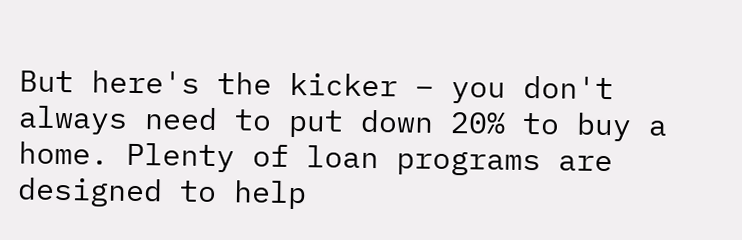But here's the kicker – you don't always need to put down 20% to buy a home. Plenty of loan programs are designed to help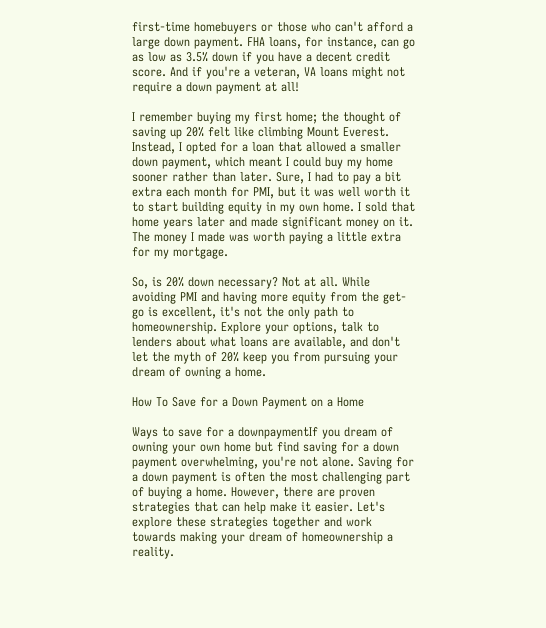first-time homebuyers or those who can't afford a large down payment. FHA loans, for instance, can go as low as 3.5% down if you have a decent credit score. And if you're a veteran, VA loans might not require a down payment at all!

I remember buying my first home; the thought of saving up 20% felt like climbing Mount Everest. Instead, I opted for a loan that allowed a smaller down payment, which meant I could buy my home sooner rather than later. Sure, I had to pay a bit extra each month for PMI, but it was well worth it to start building equity in my own home. I sold that home years later and made significant money on it. The money I made was worth paying a little extra for my mortgage.

So, is 20% down necessary? Not at all. While avoiding PMI and having more equity from the get-go is excellent, it's not the only path to homeownership. Explore your options, talk to lenders about what loans are available, and don't let the myth of 20% keep you from pursuing your dream of owning a home.

How To Save for a Down Payment on a Home

Ways to save for a downpaymentIf you dream of owning your own home but find saving for a down payment overwhelming, you're not alone. Saving for a down payment is often the most challenging part of buying a home. However, there are proven strategies that can help make it easier. Let's explore these strategies together and work towards making your dream of homeownership a reality.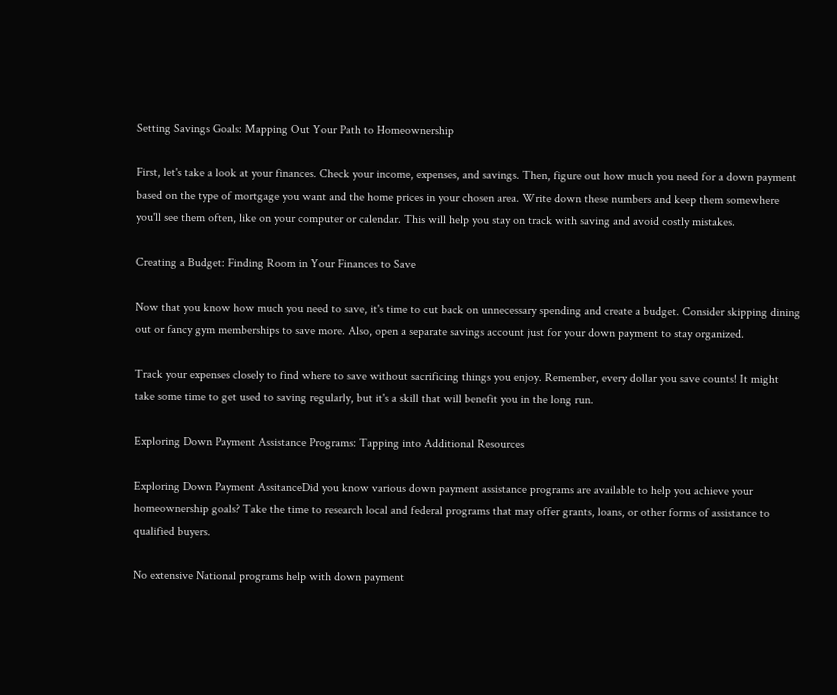Setting Savings Goals: Mapping Out Your Path to Homeownership

First, let's take a look at your finances. Check your income, expenses, and savings. Then, figure out how much you need for a down payment based on the type of mortgage you want and the home prices in your chosen area. Write down these numbers and keep them somewhere you'll see them often, like on your computer or calendar. This will help you stay on track with saving and avoid costly mistakes.

Creating a Budget: Finding Room in Your Finances to Save

Now that you know how much you need to save, it's time to cut back on unnecessary spending and create a budget. Consider skipping dining out or fancy gym memberships to save more. Also, open a separate savings account just for your down payment to stay organized.

Track your expenses closely to find where to save without sacrificing things you enjoy. Remember, every dollar you save counts! It might take some time to get used to saving regularly, but it's a skill that will benefit you in the long run.

Exploring Down Payment Assistance Programs: Tapping into Additional Resources

Exploring Down Payment AssitanceDid you know various down payment assistance programs are available to help you achieve your homeownership goals? Take the time to research local and federal programs that may offer grants, loans, or other forms of assistance to qualified buyers.

No extensive National programs help with down payment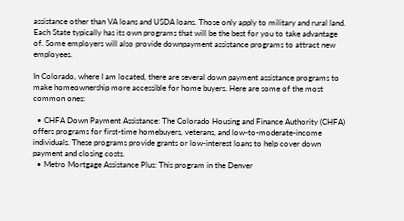assistance other than VA loans and USDA loans. Those only apply to military and rural land. Each State typically has its own programs that will be the best for you to take advantage of. Some employers will also provide downpayment assistance programs to attract new employees.

In Colorado, where I am located, there are several down payment assistance programs to make homeownership more accessible for home buyers. Here are some of the most common ones:

  • CHFA Down Payment Assistance: The Colorado Housing and Finance Authority (CHFA) offers programs for first-time homebuyers, veterans, and low-to-moderate-income individuals. These programs provide grants or low-interest loans to help cover down payment and closing costs.
  • Metro Mortgage Assistance Plus: This program in the Denver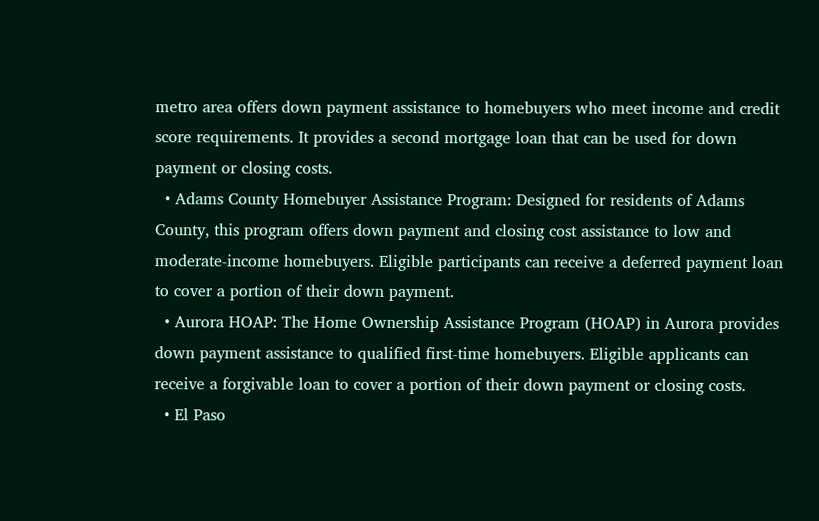metro area offers down payment assistance to homebuyers who meet income and credit score requirements. It provides a second mortgage loan that can be used for down payment or closing costs.
  • Adams County Homebuyer Assistance Program: Designed for residents of Adams County, this program offers down payment and closing cost assistance to low and moderate-income homebuyers. Eligible participants can receive a deferred payment loan to cover a portion of their down payment.
  • Aurora HOAP: The Home Ownership Assistance Program (HOAP) in Aurora provides down payment assistance to qualified first-time homebuyers. Eligible applicants can receive a forgivable loan to cover a portion of their down payment or closing costs.
  • El Paso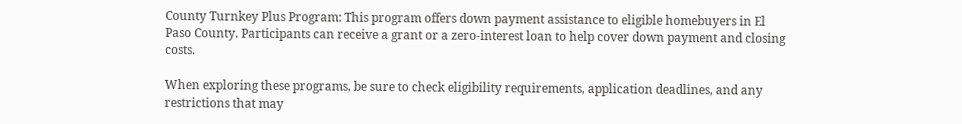County Turnkey Plus Program: This program offers down payment assistance to eligible homebuyers in El Paso County. Participants can receive a grant or a zero-interest loan to help cover down payment and closing costs.

When exploring these programs, be sure to check eligibility requirements, application deadlines, and any restrictions that may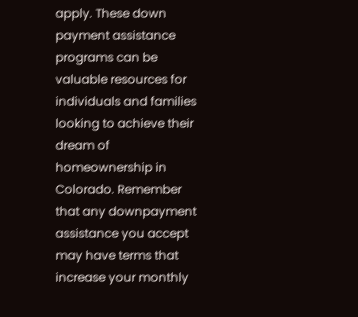apply. These down payment assistance programs can be valuable resources for individuals and families looking to achieve their dream of homeownership in Colorado. Remember that any downpayment assistance you accept may have terms that increase your monthly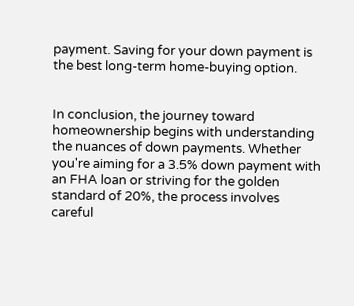payment. Saving for your down payment is the best long-term home-buying option.


In conclusion, the journey toward homeownership begins with understanding the nuances of down payments. Whether you're aiming for a 3.5% down payment with an FHA loan or striving for the golden standard of 20%, the process involves careful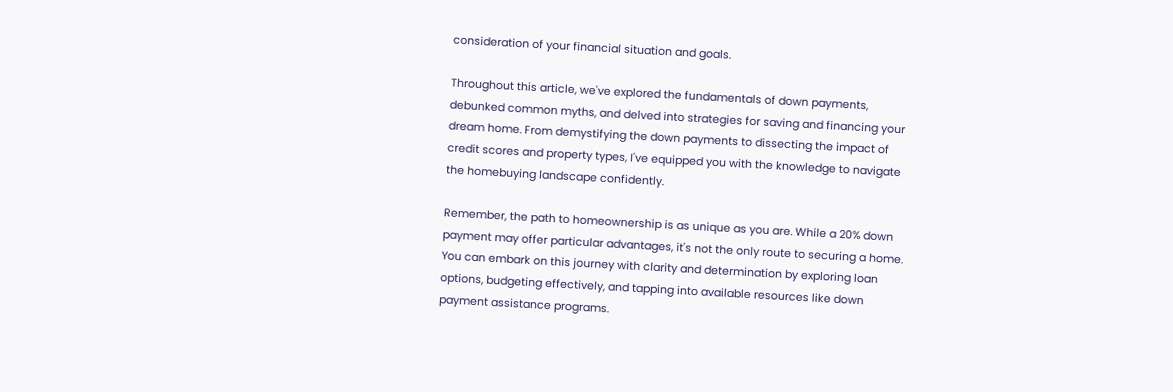consideration of your financial situation and goals.

Throughout this article, we've explored the fundamentals of down payments, debunked common myths, and delved into strategies for saving and financing your dream home. From demystifying the down payments to dissecting the impact of credit scores and property types, I've equipped you with the knowledge to navigate the homebuying landscape confidently.

Remember, the path to homeownership is as unique as you are. While a 20% down payment may offer particular advantages, it's not the only route to securing a home. You can embark on this journey with clarity and determination by exploring loan options, budgeting effectively, and tapping into available resources like down payment assistance programs.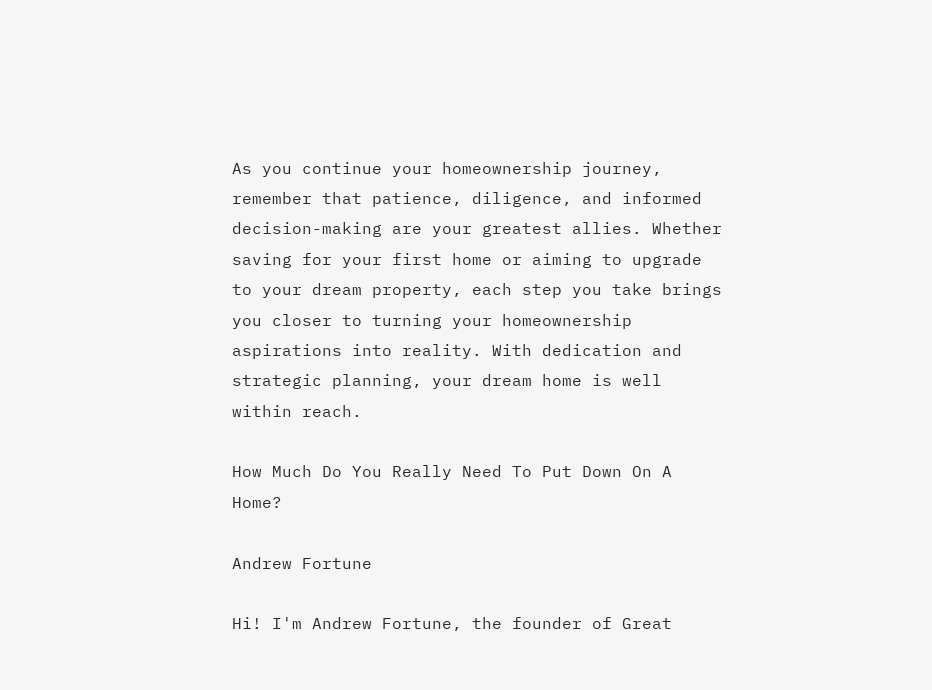As you continue your homeownership journey, remember that patience, diligence, and informed decision-making are your greatest allies. Whether saving for your first home or aiming to upgrade to your dream property, each step you take brings you closer to turning your homeownership aspirations into reality. With dedication and strategic planning, your dream home is well within reach.

How Much Do You Really Need To Put Down On A Home?

Andrew Fortune

Hi! I'm Andrew Fortune, the founder of Great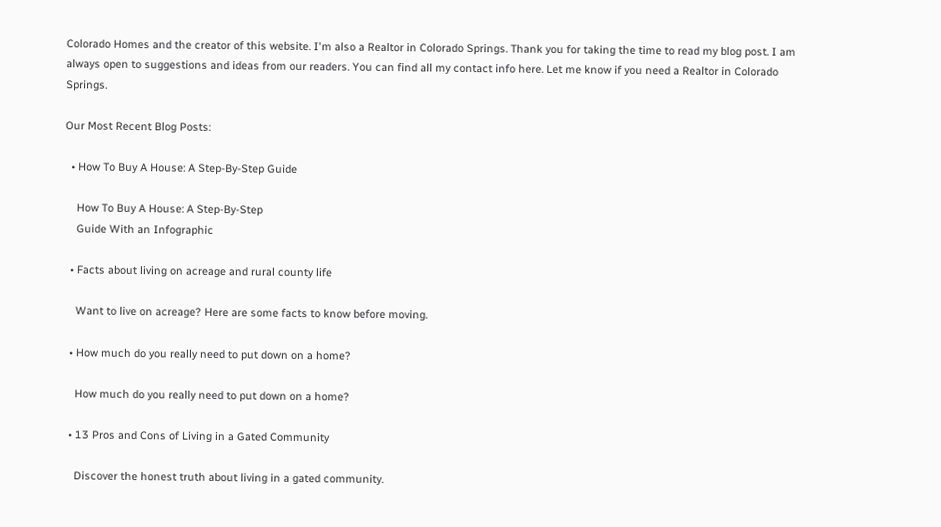Colorado Homes and the creator of this website. I'm also a Realtor in Colorado Springs. Thank you for taking the time to read my blog post. I am always open to suggestions and ideas from our readers. You can find all my contact info here. Let me know if you need a Realtor in Colorado Springs.

Our Most Recent Blog Posts:

  • How To Buy A House: A Step-By-Step Guide

    How To Buy A House: A Step-By-Step
    Guide With an Infographic

  • Facts about living on acreage and rural county life

    Want to live on acreage? Here are some facts to know before moving.

  • How much do you really need to put down on a home?

    How much do you really need to put down on a home?

  • 13 Pros and Cons of Living in a Gated Community

    Discover the honest truth about living in a gated community.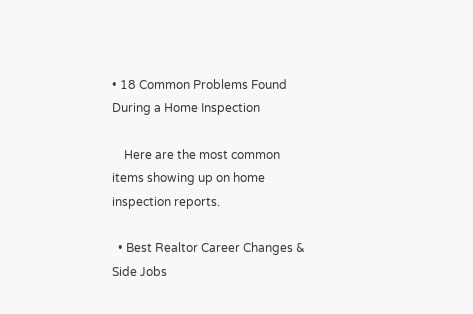• 18 Common Problems Found During a Home Inspection

    Here are the most common items showing up on home inspection reports.

  • Best Realtor Career Changes & Side Jobs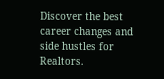Discover the best career changes and side hustles for Realtors.